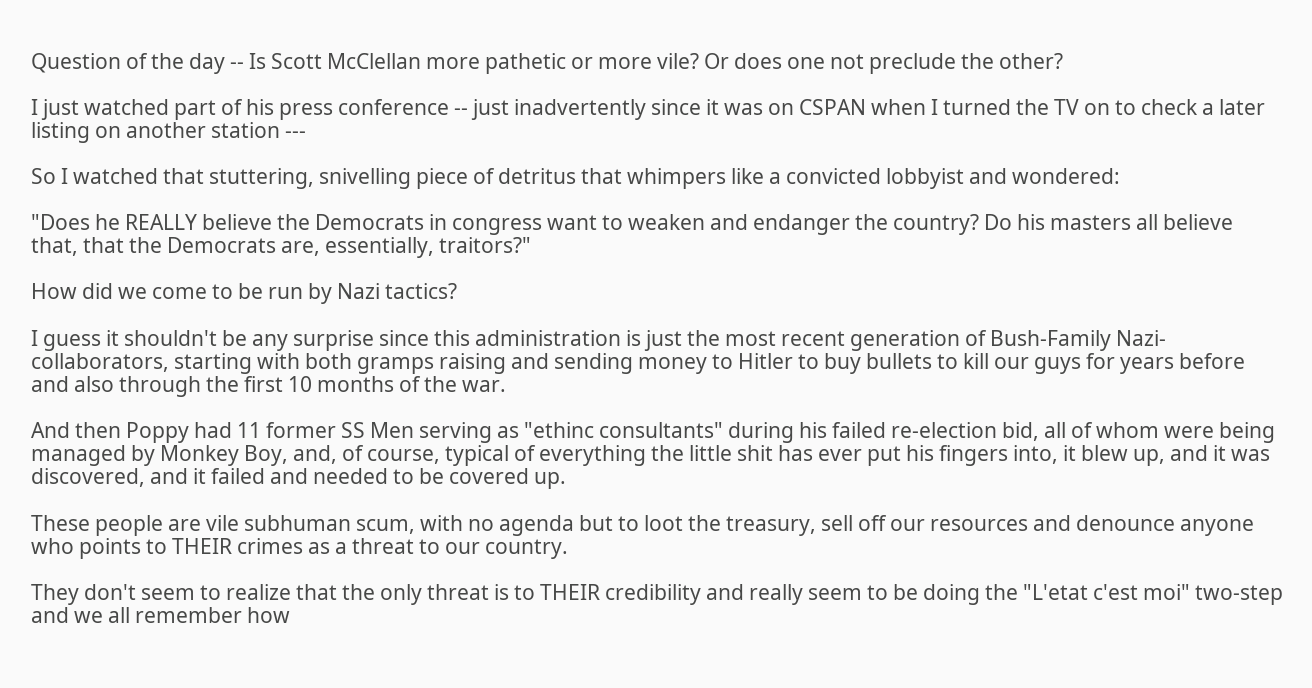Question of the day -- Is Scott McClellan more pathetic or more vile? Or does one not preclude the other?

I just watched part of his press conference -- just inadvertently since it was on CSPAN when I turned the TV on to check a later listing on another station ---

So I watched that stuttering, snivelling piece of detritus that whimpers like a convicted lobbyist and wondered:

"Does he REALLY believe the Democrats in congress want to weaken and endanger the country? Do his masters all believe that, that the Democrats are, essentially, traitors?"

How did we come to be run by Nazi tactics?

I guess it shouldn't be any surprise since this administration is just the most recent generation of Bush-Family Nazi-collaborators, starting with both gramps raising and sending money to Hitler to buy bullets to kill our guys for years before and also through the first 10 months of the war.

And then Poppy had 11 former SS Men serving as "ethinc consultants" during his failed re-election bid, all of whom were being managed by Monkey Boy, and, of course, typical of everything the little shit has ever put his fingers into, it blew up, and it was discovered, and it failed and needed to be covered up.

These people are vile subhuman scum, with no agenda but to loot the treasury, sell off our resources and denounce anyone who points to THEIR crimes as a threat to our country.

They don't seem to realize that the only threat is to THEIR credibility and really seem to be doing the "L'etat c'est moi" two-step and we all remember how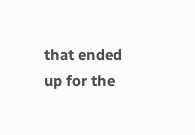that ended up for the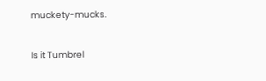muckety-mucks.

Is it Tumbrel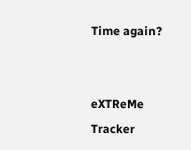Time again?


eXTReMe Tracker